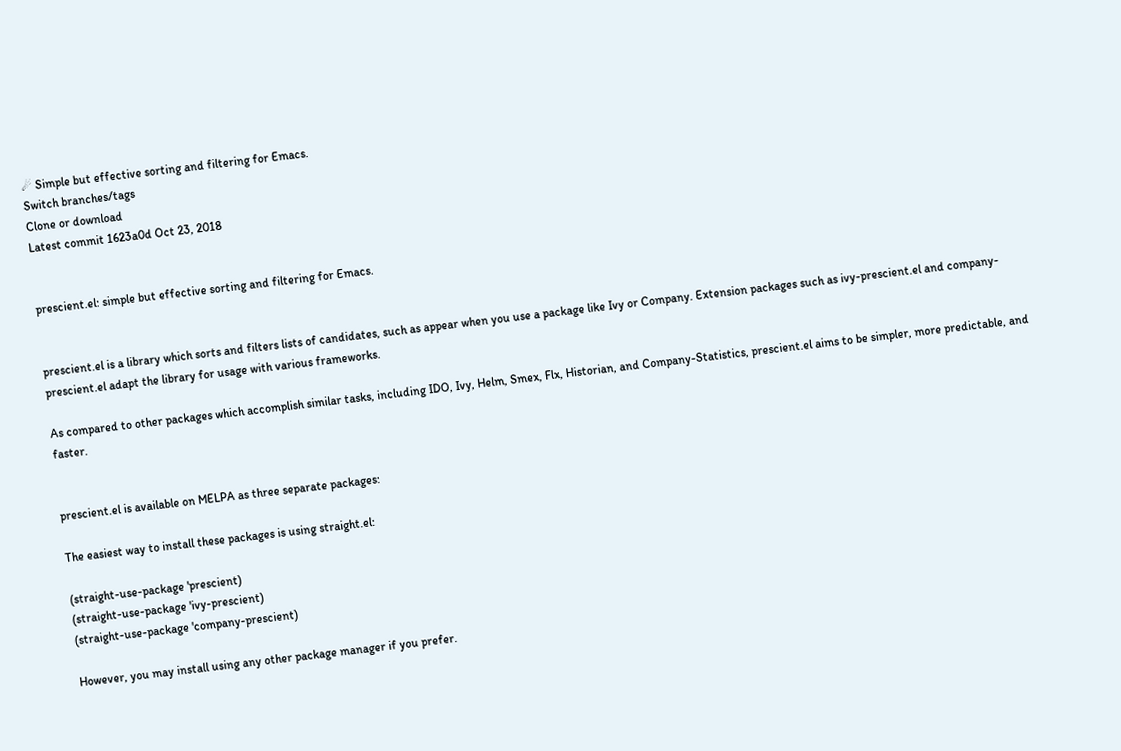☄ Simple but effective sorting and filtering for Emacs.
Switch branches/tags
Clone or download
Latest commit 1623a0d Oct 23, 2018


prescient.el: simple but effective sorting and filtering for Emacs.


prescient.el is a library which sorts and filters lists of candidates, such as appear when you use a package like Ivy or Company. Extension packages such as ivy-prescient.el and company-prescient.el adapt the library for usage with various frameworks.

As compared to other packages which accomplish similar tasks, including IDO, Ivy, Helm, Smex, Flx, Historian, and Company-Statistics, prescient.el aims to be simpler, more predictable, and faster.


prescient.el is available on MELPA as three separate packages:

The easiest way to install these packages is using straight.el:

(straight-use-package 'prescient)
(straight-use-package 'ivy-prescient)
(straight-use-package 'company-prescient)

However, you may install using any other package manager if you prefer.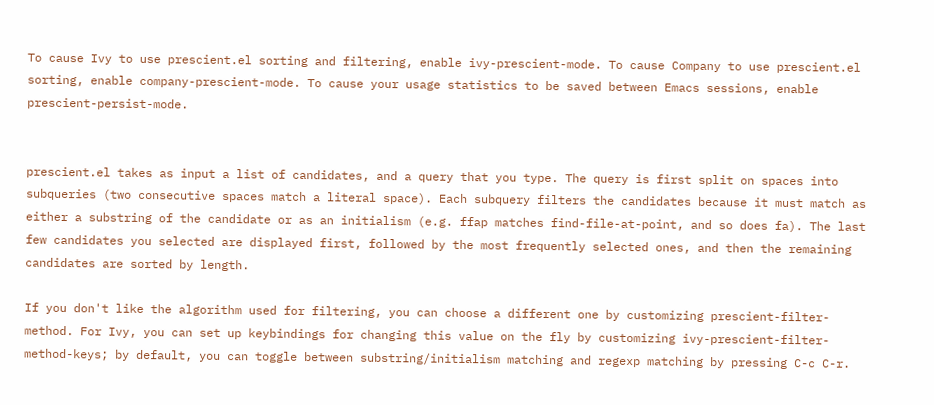To cause Ivy to use prescient.el sorting and filtering, enable ivy-prescient-mode. To cause Company to use prescient.el sorting, enable company-prescient-mode. To cause your usage statistics to be saved between Emacs sessions, enable prescient-persist-mode.


prescient.el takes as input a list of candidates, and a query that you type. The query is first split on spaces into subqueries (two consecutive spaces match a literal space). Each subquery filters the candidates because it must match as either a substring of the candidate or as an initialism (e.g. ffap matches find-file-at-point, and so does fa). The last few candidates you selected are displayed first, followed by the most frequently selected ones, and then the remaining candidates are sorted by length.

If you don't like the algorithm used for filtering, you can choose a different one by customizing prescient-filter-method. For Ivy, you can set up keybindings for changing this value on the fly by customizing ivy-prescient-filter-method-keys; by default, you can toggle between substring/initialism matching and regexp matching by pressing C-c C-r.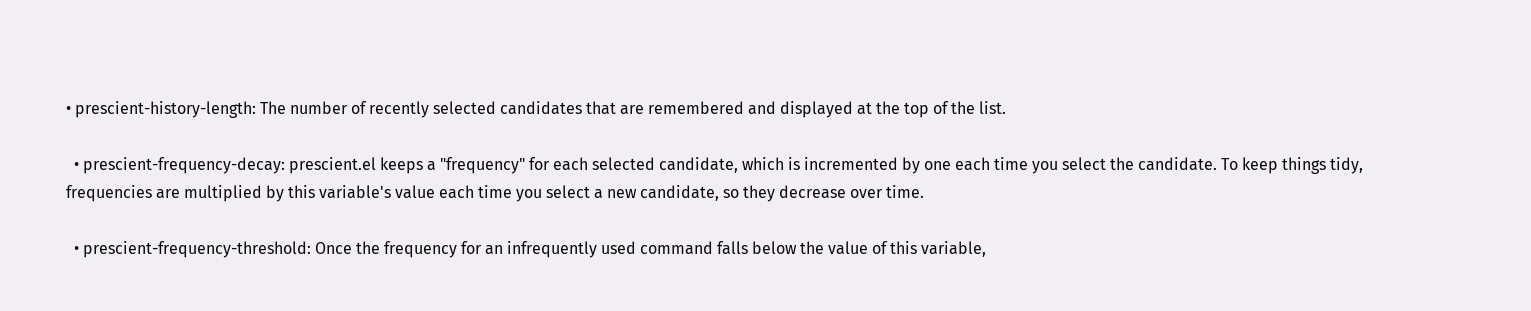• prescient-history-length: The number of recently selected candidates that are remembered and displayed at the top of the list.

  • prescient-frequency-decay: prescient.el keeps a "frequency" for each selected candidate, which is incremented by one each time you select the candidate. To keep things tidy, frequencies are multiplied by this variable's value each time you select a new candidate, so they decrease over time.

  • prescient-frequency-threshold: Once the frequency for an infrequently used command falls below the value of this variable,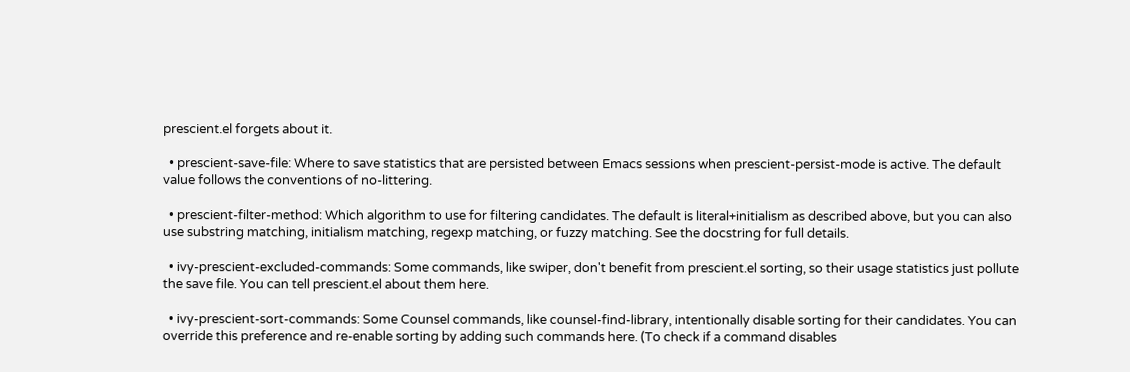prescient.el forgets about it.

  • prescient-save-file: Where to save statistics that are persisted between Emacs sessions when prescient-persist-mode is active. The default value follows the conventions of no-littering.

  • prescient-filter-method: Which algorithm to use for filtering candidates. The default is literal+initialism as described above, but you can also use substring matching, initialism matching, regexp matching, or fuzzy matching. See the docstring for full details.

  • ivy-prescient-excluded-commands: Some commands, like swiper, don't benefit from prescient.el sorting, so their usage statistics just pollute the save file. You can tell prescient.el about them here.

  • ivy-prescient-sort-commands: Some Counsel commands, like counsel-find-library, intentionally disable sorting for their candidates. You can override this preference and re-enable sorting by adding such commands here. (To check if a command disables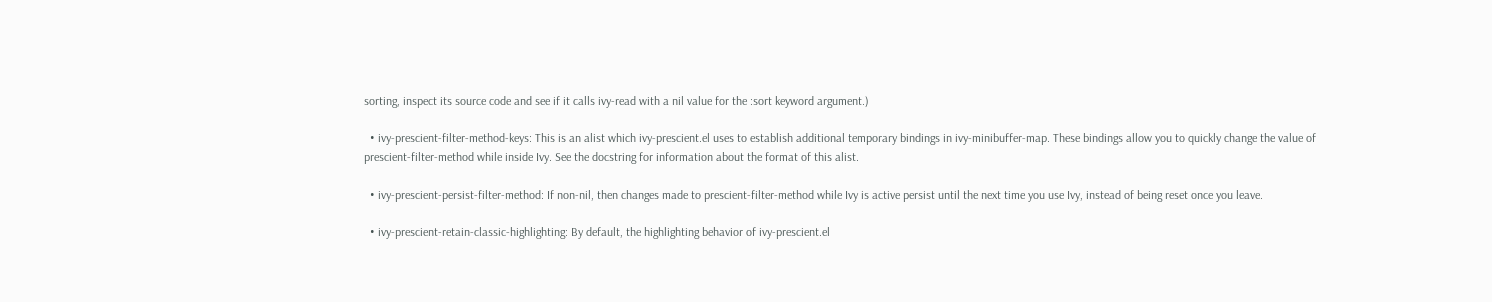sorting, inspect its source code and see if it calls ivy-read with a nil value for the :sort keyword argument.)

  • ivy-prescient-filter-method-keys: This is an alist which ivy-prescient.el uses to establish additional temporary bindings in ivy-minibuffer-map. These bindings allow you to quickly change the value of prescient-filter-method while inside Ivy. See the docstring for information about the format of this alist.

  • ivy-prescient-persist-filter-method: If non-nil, then changes made to prescient-filter-method while Ivy is active persist until the next time you use Ivy, instead of being reset once you leave.

  • ivy-prescient-retain-classic-highlighting: By default, the highlighting behavior of ivy-prescient.el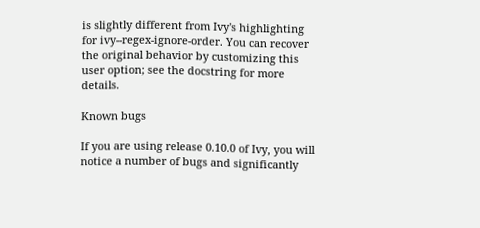is slightly different from Ivy's highlighting for ivy--regex-ignore-order. You can recover the original behavior by customizing this user option; see the docstring for more details.

Known bugs

If you are using release 0.10.0 of Ivy, you will notice a number of bugs and significantly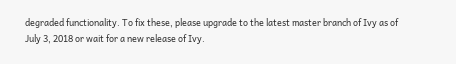degraded functionality. To fix these, please upgrade to the latest master branch of Ivy as of July 3, 2018 or wait for a new release of Ivy.